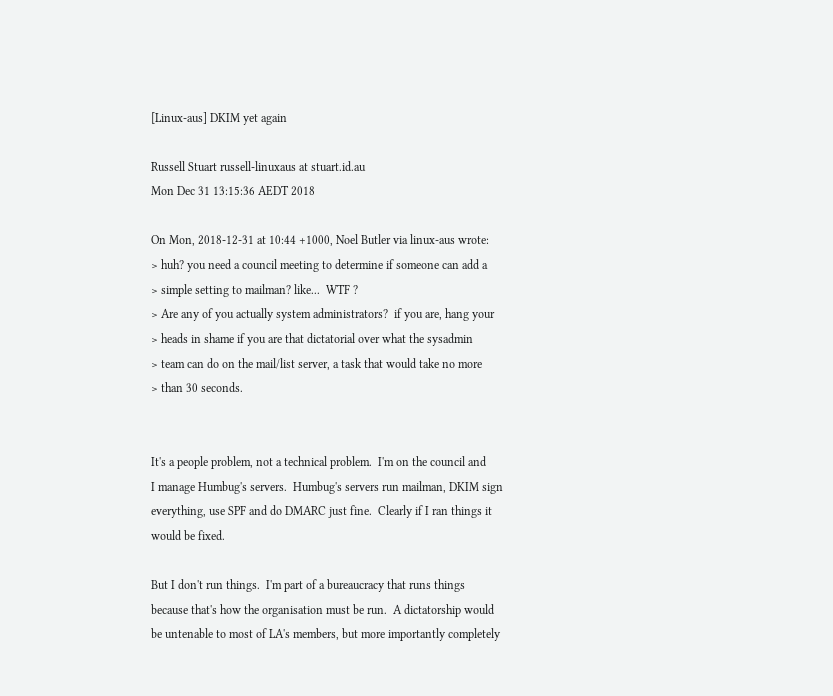[Linux-aus] DKIM yet again

Russell Stuart russell-linuxaus at stuart.id.au
Mon Dec 31 13:15:36 AEDT 2018

On Mon, 2018-12-31 at 10:44 +1000, Noel Butler via linux-aus wrote:
> huh? you need a council meeting to determine if someone can add a
> simple setting to mailman? like...  WTF ?
> Are any of you actually system administrators?  if you are, hang your
> heads in shame if you are that dictatorial over what the sysadmin
> team can do on the mail/list server, a task that would take no more
> than 30 seconds.


It's a people problem, not a technical problem.  I'm on the council and
I manage Humbug's servers.  Humbug's servers run mailman, DKIM sign
everything, use SPF and do DMARC just fine.  Clearly if I ran things it
would be fixed.

But I don't run things.  I'm part of a bureaucracy that runs things
because that's how the organisation must be run.  A dictatorship would
be untenable to most of LA's members, but more importantly completely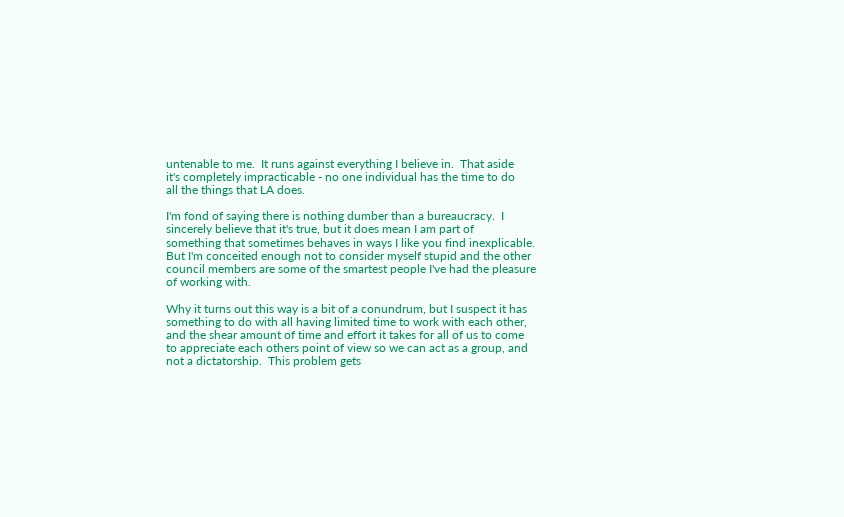untenable to me.  It runs against everything I believe in.  That aside
it's completely impracticable - no one individual has the time to do
all the things that LA does.

I'm fond of saying there is nothing dumber than a bureaucracy.  I
sincerely believe that it's true, but it does mean I am part of
something that sometimes behaves in ways I like you find inexplicable.
But I'm conceited enough not to consider myself stupid and the other
council members are some of the smartest people I've had the pleasure
of working with.

Why it turns out this way is a bit of a conundrum, but I suspect it has
something to do with all having limited time to work with each other,
and the shear amount of time and effort it takes for all of us to come
to appreciate each others point of view so we can act as a group, and
not a dictatorship.  This problem gets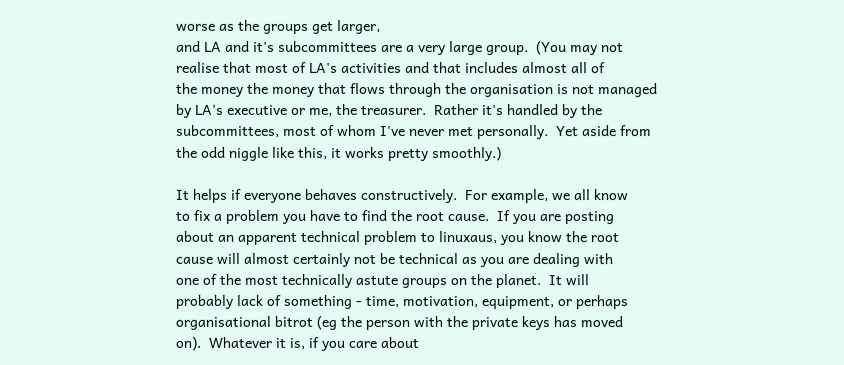worse as the groups get larger,
and LA and it's subcommittees are a very large group.  (You may not
realise that most of LA's activities and that includes almost all of
the money the money that flows through the organisation is not managed
by LA's executive or me, the treasurer.  Rather it's handled by the
subcommittees, most of whom I've never met personally.  Yet aside from
the odd niggle like this, it works pretty smoothly.)

It helps if everyone behaves constructively.  For example, we all know
to fix a problem you have to find the root cause.  If you are posting
about an apparent technical problem to linuxaus, you know the root
cause will almost certainly not be technical as you are dealing with
one of the most technically astute groups on the planet.  It will
probably lack of something - time, motivation, equipment, or perhaps
organisational bitrot (eg the person with the private keys has moved
on).  Whatever it is, if you care about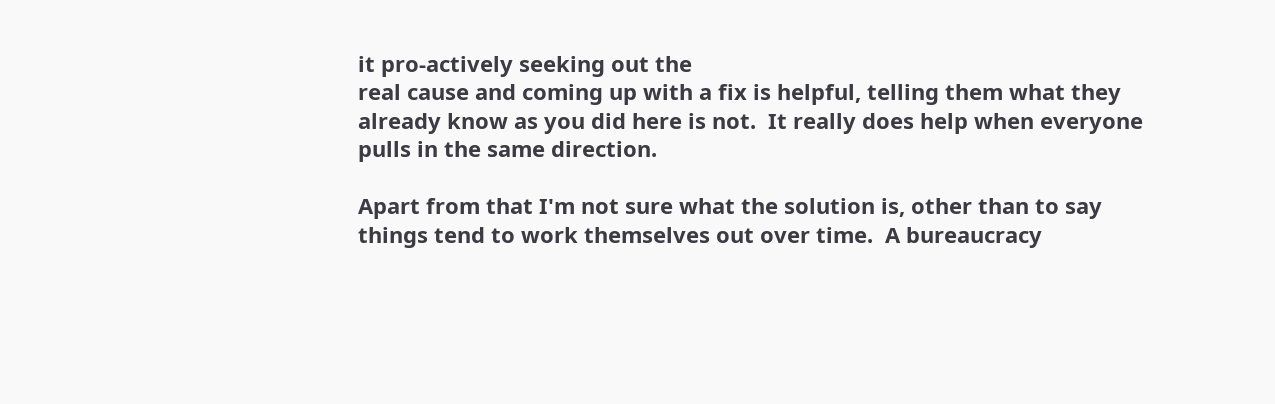it pro-actively seeking out the
real cause and coming up with a fix is helpful, telling them what they
already know as you did here is not.  It really does help when everyone
pulls in the same direction.

Apart from that I'm not sure what the solution is, other than to say
things tend to work themselves out over time.  A bureaucracy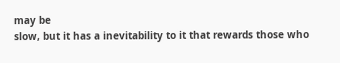may be
slow, but it has a inevitability to it that rewards those who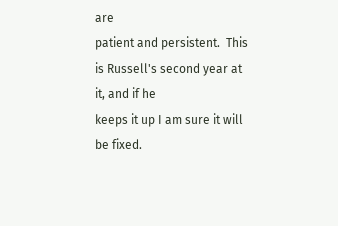are
patient and persistent.  This is Russell's second year at it, and if he
keeps it up I am sure it will be fixed.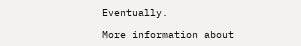Eventually.

More information about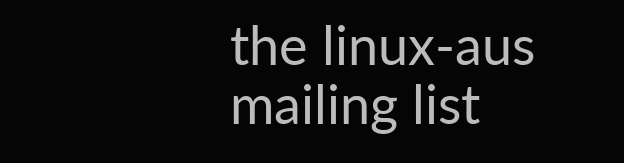the linux-aus mailing list